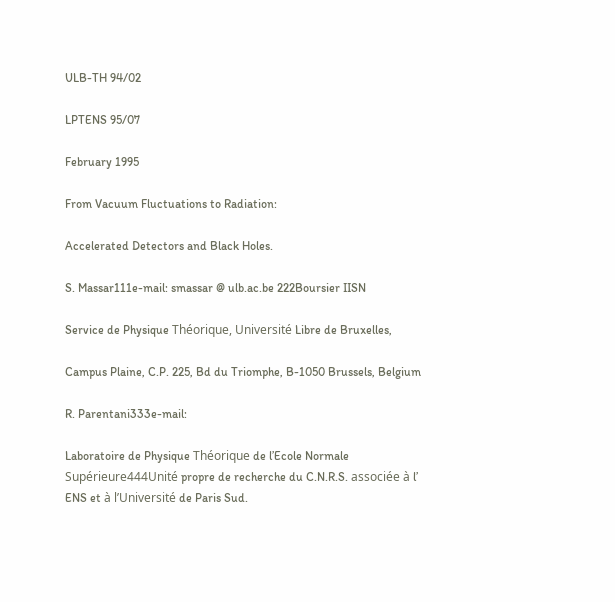ULB-TH 94/02

LPTENS 95/07

February 1995

From Vacuum Fluctuations to Radiation:

Accelerated Detectors and Black Holes.

S. Massar111e-mail: smassar @ ulb.ac.be 222Boursier IISN

Service de Physique Théorique, Université Libre de Bruxelles,

Campus Plaine, C.P. 225, Bd du Triomphe, B-1050 Brussels, Belgium

R. Parentani333e-mail:

Laboratoire de Physique Théorique de l’Ecole Normale Supérieure444Unité propre de recherche du C.N.R.S. associée à l’ ENS et à l’Université de Paris Sud.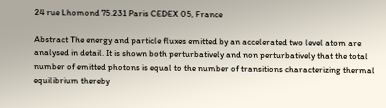24 rue Lhomond 75.231 Paris CEDEX 05, France

Abstract The energy and particle fluxes emitted by an accelerated two level atom are analysed in detail. It is shown both perturbatively and non perturbatively that the total number of emitted photons is equal to the number of transitions characterizing thermal equilibrium thereby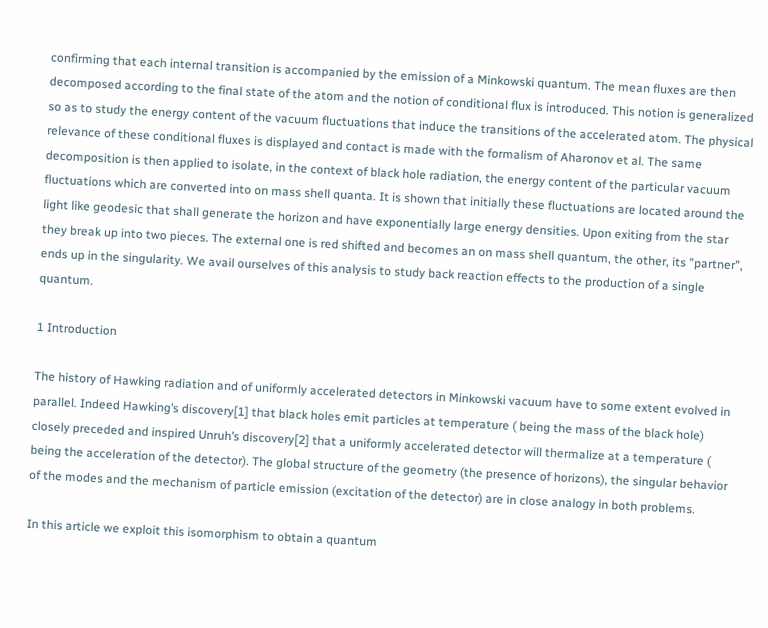confirming that each internal transition is accompanied by the emission of a Minkowski quantum. The mean fluxes are then decomposed according to the final state of the atom and the notion of conditional flux is introduced. This notion is generalized so as to study the energy content of the vacuum fluctuations that induce the transitions of the accelerated atom. The physical relevance of these conditional fluxes is displayed and contact is made with the formalism of Aharonov et al. The same decomposition is then applied to isolate, in the context of black hole radiation, the energy content of the particular vacuum fluctuations which are converted into on mass shell quanta. It is shown that initially these fluctuations are located around the light like geodesic that shall generate the horizon and have exponentially large energy densities. Upon exiting from the star they break up into two pieces. The external one is red shifted and becomes an on mass shell quantum, the other, its ”partner”, ends up in the singularity. We avail ourselves of this analysis to study back reaction effects to the production of a single quantum.

1 Introduction

The history of Hawking radiation and of uniformly accelerated detectors in Minkowski vacuum have to some extent evolved in parallel. Indeed Hawking’s discovery[1] that black holes emit particles at temperature ( being the mass of the black hole) closely preceded and inspired Unruh’s discovery[2] that a uniformly accelerated detector will thermalize at a temperature ( being the acceleration of the detector). The global structure of the geometry (the presence of horizons), the singular behavior of the modes and the mechanism of particle emission (excitation of the detector) are in close analogy in both problems.

In this article we exploit this isomorphism to obtain a quantum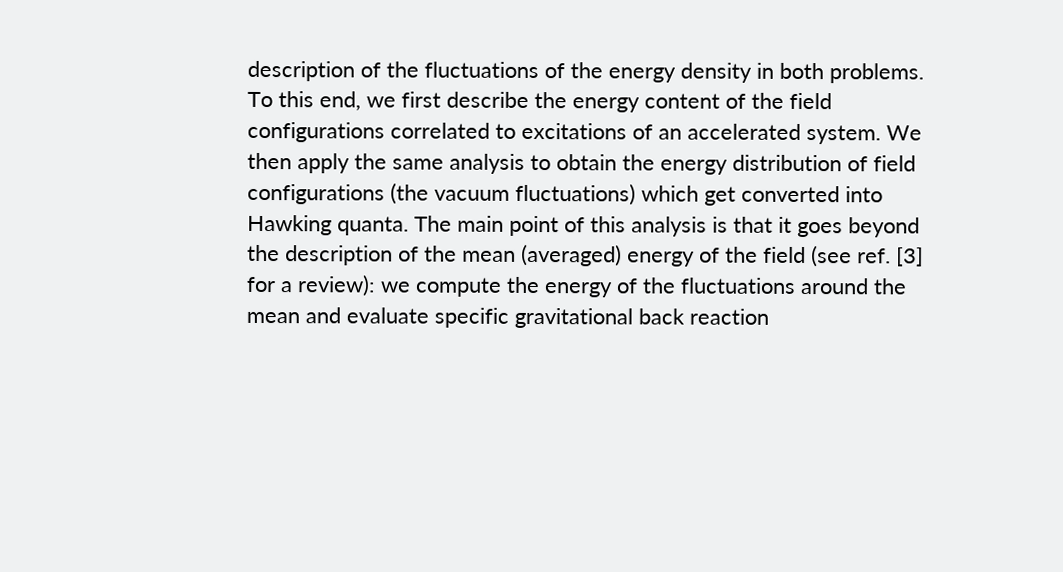description of the fluctuations of the energy density in both problems. To this end, we first describe the energy content of the field configurations correlated to excitations of an accelerated system. We then apply the same analysis to obtain the energy distribution of field configurations (the vacuum fluctuations) which get converted into Hawking quanta. The main point of this analysis is that it goes beyond the description of the mean (averaged) energy of the field (see ref. [3] for a review): we compute the energy of the fluctuations around the mean and evaluate specific gravitational back reaction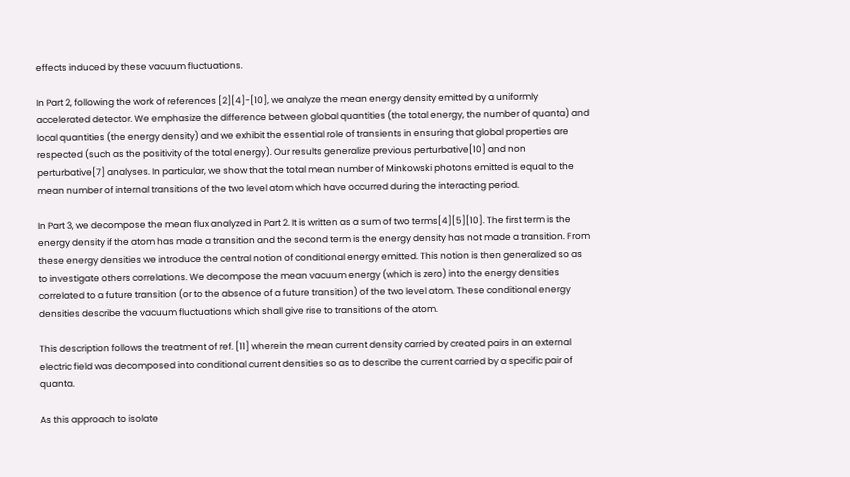effects induced by these vacuum fluctuations.

In Part 2, following the work of references [2][4]-[10], we analyze the mean energy density emitted by a uniformly accelerated detector. We emphasize the difference between global quantities (the total energy, the number of quanta) and local quantities (the energy density) and we exhibit the essential role of transients in ensuring that global properties are respected (such as the positivity of the total energy). Our results generalize previous perturbative[10] and non perturbative[7] analyses. In particular, we show that the total mean number of Minkowski photons emitted is equal to the mean number of internal transitions of the two level atom which have occurred during the interacting period.

In Part 3, we decompose the mean flux analyzed in Part 2. It is written as a sum of two terms[4][5][10]. The first term is the energy density if the atom has made a transition and the second term is the energy density has not made a transition. From these energy densities we introduce the central notion of conditional energy emitted. This notion is then generalized so as to investigate others correlations. We decompose the mean vacuum energy (which is zero) into the energy densities correlated to a future transition (or to the absence of a future transition) of the two level atom. These conditional energy densities describe the vacuum fluctuations which shall give rise to transitions of the atom.

This description follows the treatment of ref. [11] wherein the mean current density carried by created pairs in an external electric field was decomposed into conditional current densities so as to describe the current carried by a specific pair of quanta.

As this approach to isolate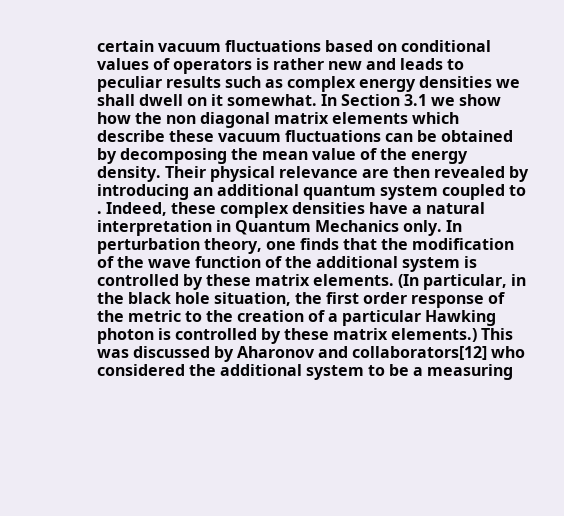certain vacuum fluctuations based on conditional values of operators is rather new and leads to peculiar results such as complex energy densities we shall dwell on it somewhat. In Section 3.1 we show how the non diagonal matrix elements which describe these vacuum fluctuations can be obtained by decomposing the mean value of the energy density. Their physical relevance are then revealed by introducing an additional quantum system coupled to . Indeed, these complex densities have a natural interpretation in Quantum Mechanics only. In perturbation theory, one finds that the modification of the wave function of the additional system is controlled by these matrix elements. (In particular, in the black hole situation, the first order response of the metric to the creation of a particular Hawking photon is controlled by these matrix elements.) This was discussed by Aharonov and collaborators[12] who considered the additional system to be a measuring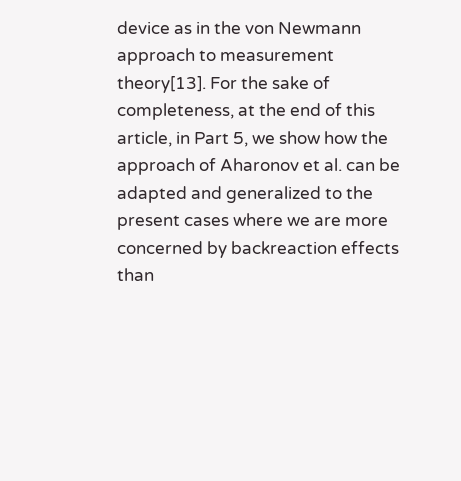device as in the von Newmann approach to measurement theory[13]. For the sake of completeness, at the end of this article, in Part 5, we show how the approach of Aharonov et al. can be adapted and generalized to the present cases where we are more concerned by backreaction effects than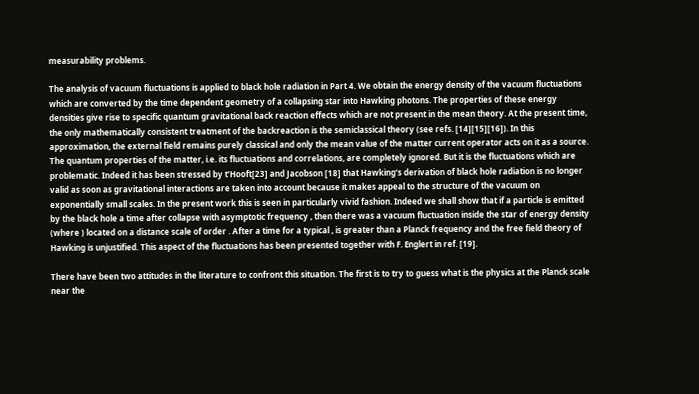measurability problems.

The analysis of vacuum fluctuations is applied to black hole radiation in Part 4. We obtain the energy density of the vacuum fluctuations which are converted by the time dependent geometry of a collapsing star into Hawking photons. The properties of these energy densities give rise to specific quantum gravitational back reaction effects which are not present in the mean theory. At the present time, the only mathematically consistent treatment of the backreaction is the semiclassical theory (see refs. [14][15][16]). In this approximation, the external field remains purely classical and only the mean value of the matter current operator acts on it as a source. The quantum properties of the matter, i.e. its fluctuations and correlations, are completely ignored. But it is the fluctuations which are problematic. Indeed it has been stressed by t’Hooft[23] and Jacobson [18] that Hawking’s derivation of black hole radiation is no longer valid as soon as gravitational interactions are taken into account because it makes appeal to the structure of the vacuum on exponentially small scales. In the present work this is seen in particularly vivid fashion. Indeed we shall show that if a particle is emitted by the black hole a time after collapse with asymptotic frequency , then there was a vacuum fluctuation inside the star of energy density (where ) located on a distance scale of order . After a time for a typical , is greater than a Planck frequency and the free field theory of Hawking is unjustified. This aspect of the fluctuations has been presented together with F. Englert in ref. [19].

There have been two attitudes in the literature to confront this situation. The first is to try to guess what is the physics at the Planck scale near the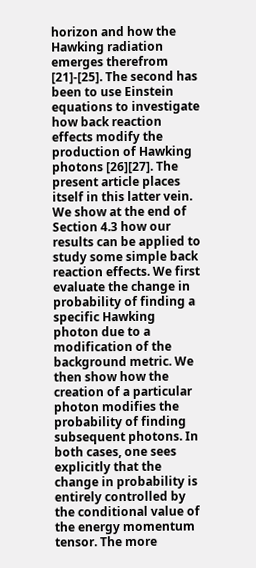horizon and how the Hawking radiation emerges therefrom [21]-[25]. The second has been to use Einstein equations to investigate how back reaction effects modify the production of Hawking photons [26][27]. The present article places itself in this latter vein. We show at the end of Section 4.3 how our results can be applied to study some simple back reaction effects. We first evaluate the change in probability of finding a specific Hawking photon due to a modification of the background metric. We then show how the creation of a particular photon modifies the probability of finding subsequent photons. In both cases, one sees explicitly that the change in probability is entirely controlled by the conditional value of the energy momentum tensor. The more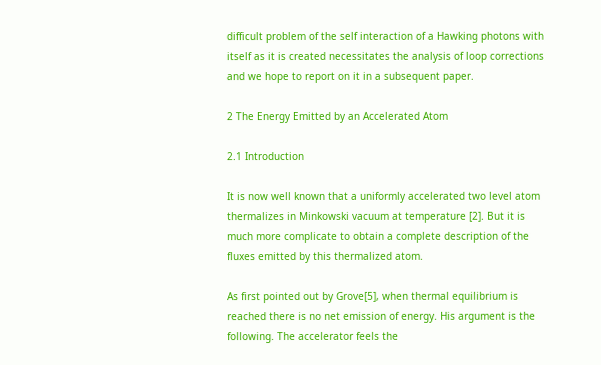difficult problem of the self interaction of a Hawking photons with itself as it is created necessitates the analysis of loop corrections and we hope to report on it in a subsequent paper.

2 The Energy Emitted by an Accelerated Atom

2.1 Introduction

It is now well known that a uniformly accelerated two level atom thermalizes in Minkowski vacuum at temperature [2]. But it is much more complicate to obtain a complete description of the fluxes emitted by this thermalized atom.

As first pointed out by Grove[5], when thermal equilibrium is reached there is no net emission of energy. His argument is the following. The accelerator feels the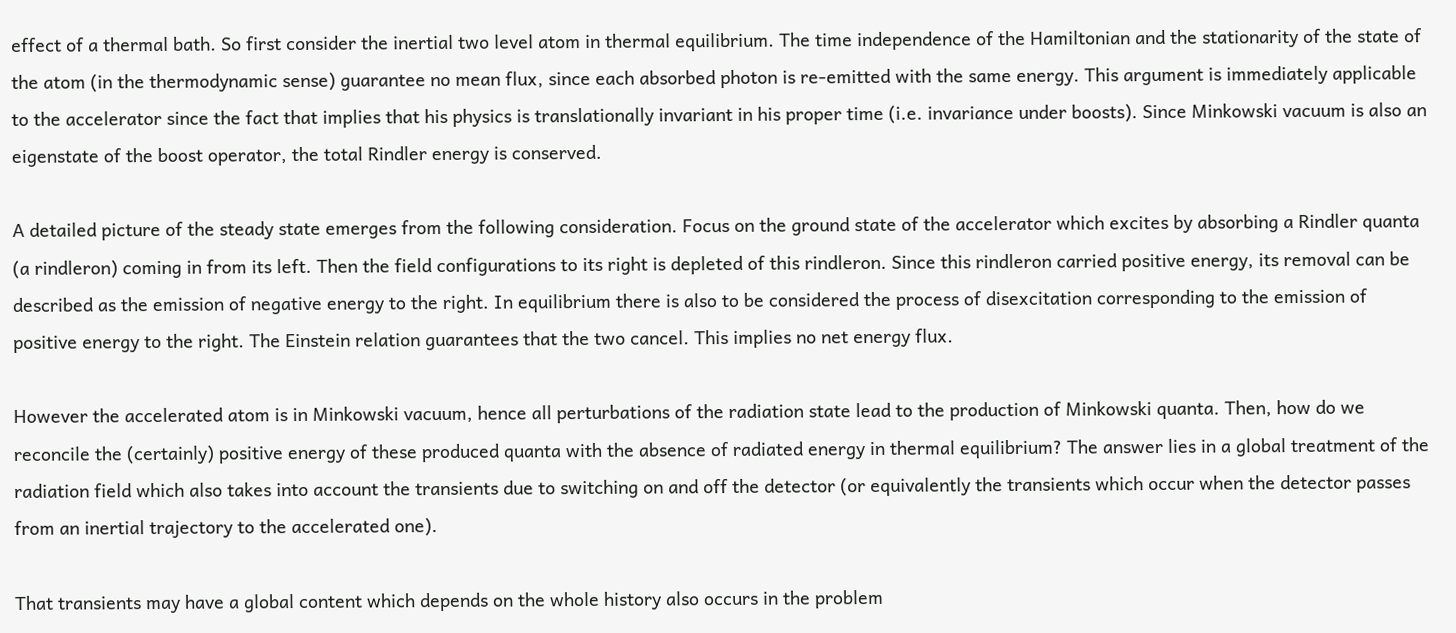effect of a thermal bath. So first consider the inertial two level atom in thermal equilibrium. The time independence of the Hamiltonian and the stationarity of the state of the atom (in the thermodynamic sense) guarantee no mean flux, since each absorbed photon is re-emitted with the same energy. This argument is immediately applicable to the accelerator since the fact that implies that his physics is translationally invariant in his proper time (i.e. invariance under boosts). Since Minkowski vacuum is also an eigenstate of the boost operator, the total Rindler energy is conserved.

A detailed picture of the steady state emerges from the following consideration. Focus on the ground state of the accelerator which excites by absorbing a Rindler quanta (a rindleron) coming in from its left. Then the field configurations to its right is depleted of this rindleron. Since this rindleron carried positive energy, its removal can be described as the emission of negative energy to the right. In equilibrium there is also to be considered the process of disexcitation corresponding to the emission of positive energy to the right. The Einstein relation guarantees that the two cancel. This implies no net energy flux.

However the accelerated atom is in Minkowski vacuum, hence all perturbations of the radiation state lead to the production of Minkowski quanta. Then, how do we reconcile the (certainly) positive energy of these produced quanta with the absence of radiated energy in thermal equilibrium? The answer lies in a global treatment of the radiation field which also takes into account the transients due to switching on and off the detector (or equivalently the transients which occur when the detector passes from an inertial trajectory to the accelerated one).

That transients may have a global content which depends on the whole history also occurs in the problem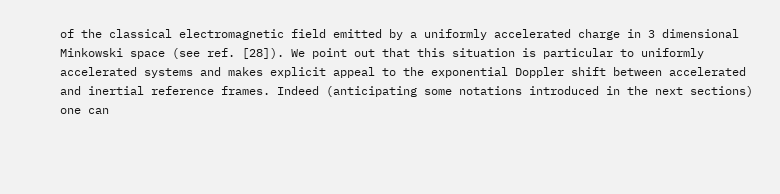of the classical electromagnetic field emitted by a uniformly accelerated charge in 3 dimensional Minkowski space (see ref. [28]). We point out that this situation is particular to uniformly accelerated systems and makes explicit appeal to the exponential Doppler shift between accelerated and inertial reference frames. Indeed (anticipating some notations introduced in the next sections) one can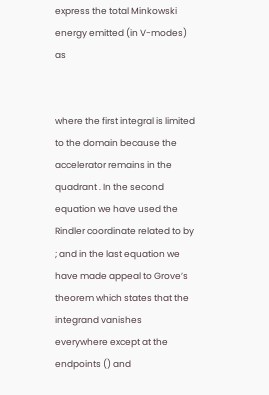express the total Minkowski energy emitted (in V-modes) as


where the first integral is limited to the domain because the accelerator remains in the quadrant . In the second equation we have used the Rindler coordinate related to by ; and in the last equation we have made appeal to Grove’s theorem which states that the integrand vanishes everywhere except at the endpoints () and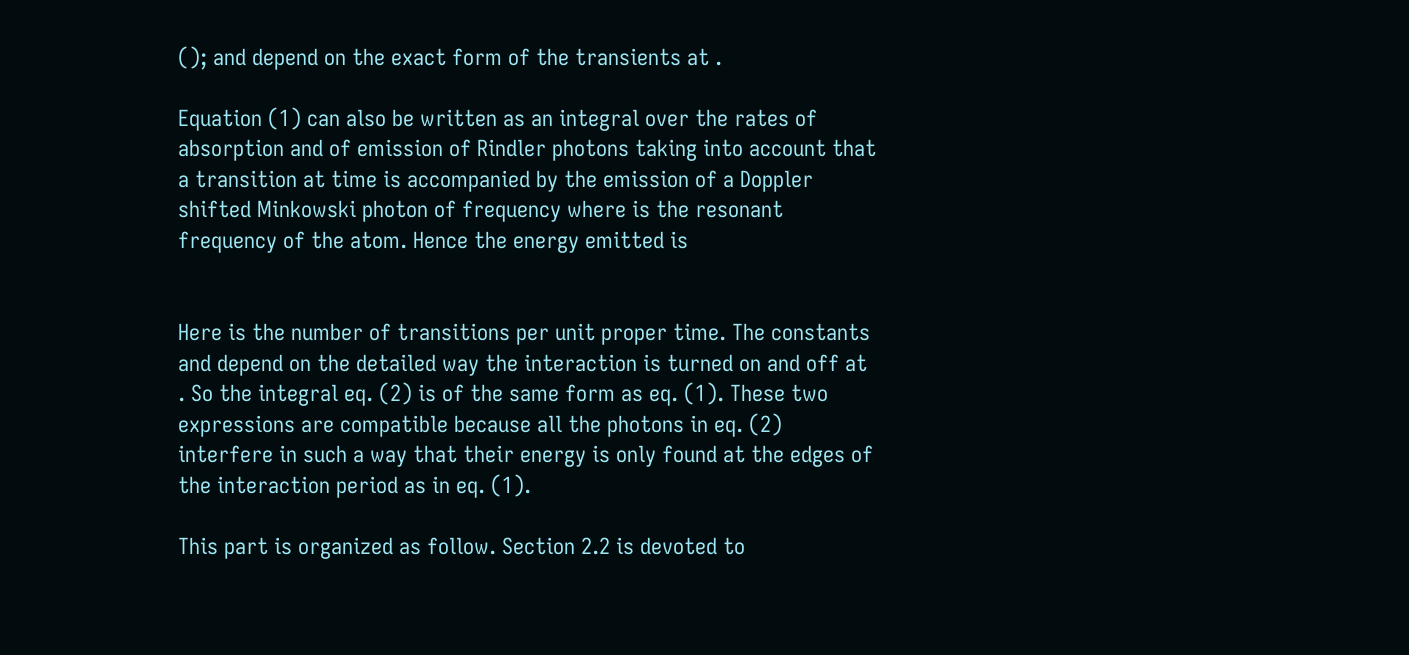(); and depend on the exact form of the transients at .

Equation (1) can also be written as an integral over the rates of absorption and of emission of Rindler photons taking into account that a transition at time is accompanied by the emission of a Doppler shifted Minkowski photon of frequency where is the resonant frequency of the atom. Hence the energy emitted is


Here is the number of transitions per unit proper time. The constants and depend on the detailed way the interaction is turned on and off at . So the integral eq. (2) is of the same form as eq. (1). These two expressions are compatible because all the photons in eq. (2) interfere in such a way that their energy is only found at the edges of the interaction period as in eq. (1).

This part is organized as follow. Section 2.2 is devoted to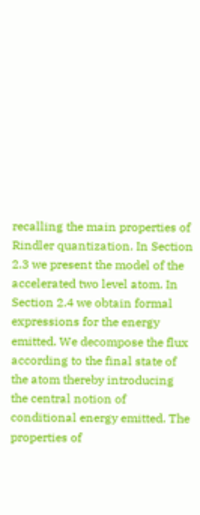recalling the main properties of Rindler quantization. In Section 2.3 we present the model of the accelerated two level atom. In Section 2.4 we obtain formal expressions for the energy emitted. We decompose the flux according to the final state of the atom thereby introducing the central notion of conditional energy emitted. The properties of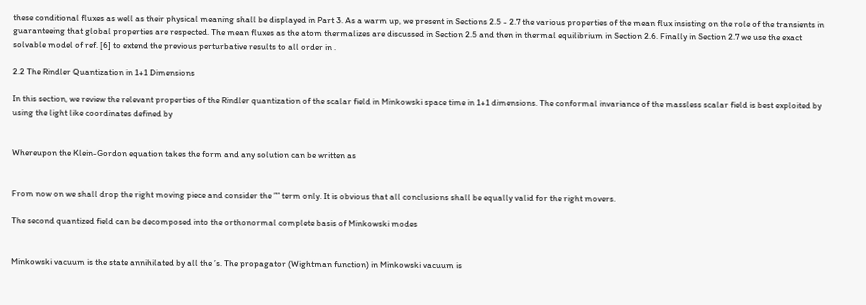these conditional fluxes as well as their physical meaning shall be displayed in Part 3. As a warm up, we present in Sections 2.5 - 2.7 the various properties of the mean flux insisting on the role of the transients in guaranteeing that global properties are respected. The mean fluxes as the atom thermalizes are discussed in Section 2.5 and then in thermal equilibrium in Section 2.6. Finally in Section 2.7 we use the exact solvable model of ref. [6] to extend the previous perturbative results to all order in .

2.2 The Rindler Quantization in 1+1 Dimensions

In this section, we review the relevant properties of the Rindler quantization of the scalar field in Minkowski space time in 1+1 dimensions. The conformal invariance of the massless scalar field is best exploited by using the light like coordinates defined by


Whereupon the Klein-Gordon equation takes the form and any solution can be written as


From now on we shall drop the right moving piece and consider the ”” term only. It is obvious that all conclusions shall be equally valid for the right movers.

The second quantized field can be decomposed into the orthonormal complete basis of Minkowski modes


Minkowski vacuum is the state annihilated by all the ’s. The propagator (Wightman function) in Minkowski vacuum is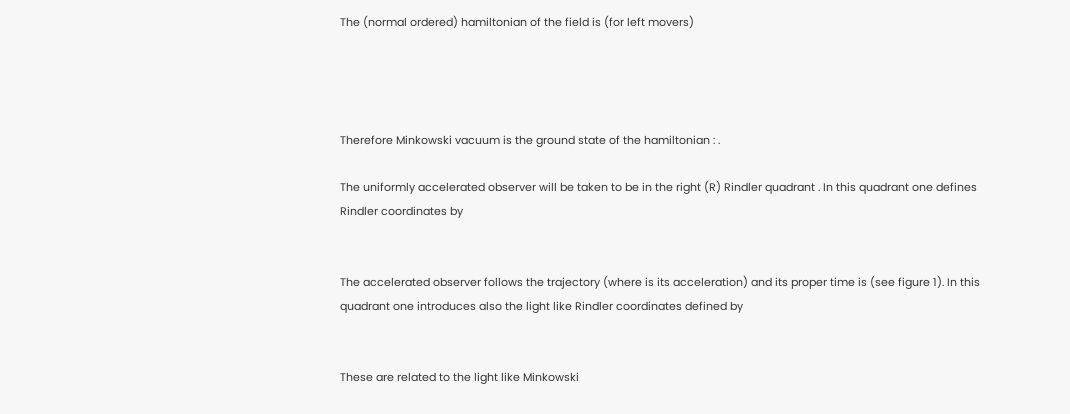The (normal ordered) hamiltonian of the field is (for left movers)




Therefore Minkowski vacuum is the ground state of the hamiltonian : .

The uniformly accelerated observer will be taken to be in the right (R) Rindler quadrant . In this quadrant one defines Rindler coordinates by


The accelerated observer follows the trajectory (where is its acceleration) and its proper time is (see figure 1). In this quadrant one introduces also the light like Rindler coordinates defined by


These are related to the light like Minkowski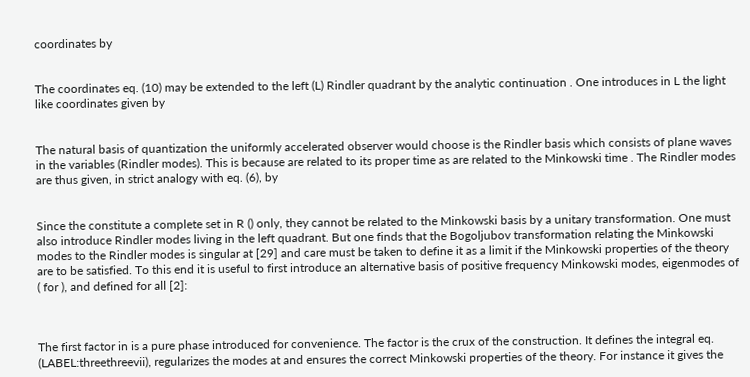coordinates by


The coordinates eq. (10) may be extended to the left (L) Rindler quadrant by the analytic continuation . One introduces in L the light like coordinates given by


The natural basis of quantization the uniformly accelerated observer would choose is the Rindler basis which consists of plane waves in the variables (Rindler modes). This is because are related to its proper time as are related to the Minkowski time . The Rindler modes are thus given, in strict analogy with eq. (6), by


Since the constitute a complete set in R () only, they cannot be related to the Minkowski basis by a unitary transformation. One must also introduce Rindler modes living in the left quadrant. But one finds that the Bogoljubov transformation relating the Minkowski modes to the Rindler modes is singular at [29] and care must be taken to define it as a limit if the Minkowski properties of the theory are to be satisfied. To this end it is useful to first introduce an alternative basis of positive frequency Minkowski modes, eigenmodes of ( for ), and defined for all [2]:



The first factor in is a pure phase introduced for convenience. The factor is the crux of the construction. It defines the integral eq. (LABEL:threethreevii), regularizes the modes at and ensures the correct Minkowski properties of the theory. For instance it gives the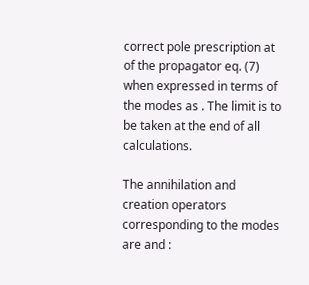correct pole prescription at of the propagator eq. (7) when expressed in terms of the modes as . The limit is to be taken at the end of all calculations.

The annihilation and creation operators corresponding to the modes are and :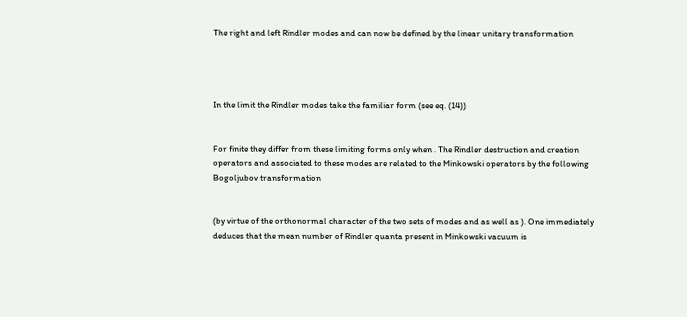The right and left Rindler modes and can now be defined by the linear unitary transformation




In the limit the Rindler modes take the familiar form (see eq. (14))


For finite they differ from these limiting forms only when . The Rindler destruction and creation operators and associated to these modes are related to the Minkowski operators by the following Bogoljubov transformation


(by virtue of the orthonormal character of the two sets of modes and as well as ). One immediately deduces that the mean number of Rindler quanta present in Minkowski vacuum is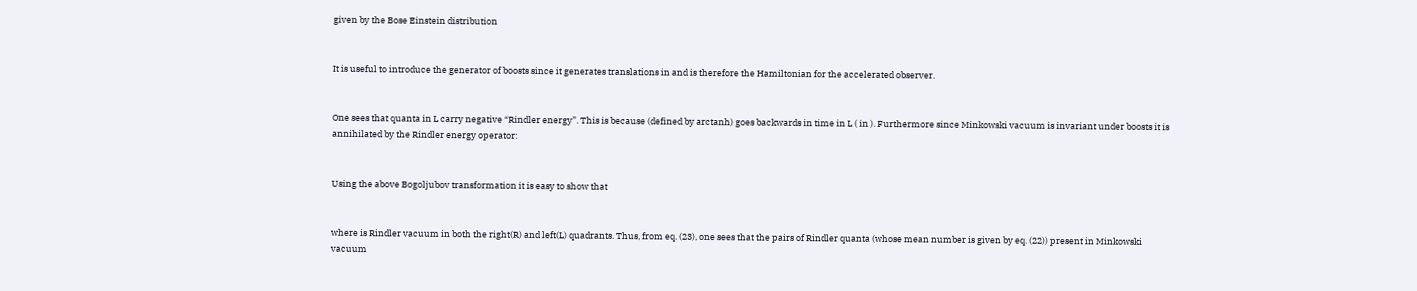given by the Bose Einstein distribution


It is useful to introduce the generator of boosts since it generates translations in and is therefore the Hamiltonian for the accelerated observer.


One sees that quanta in L carry negative “Rindler energy”. This is because (defined by arctanh) goes backwards in time in L ( in ). Furthermore since Minkowski vacuum is invariant under boosts it is annihilated by the Rindler energy operator:


Using the above Bogoljubov transformation it is easy to show that


where is Rindler vacuum in both the right(R) and left(L) quadrants. Thus, from eq. (23), one sees that the pairs of Rindler quanta (whose mean number is given by eq. (22)) present in Minkowski vacuum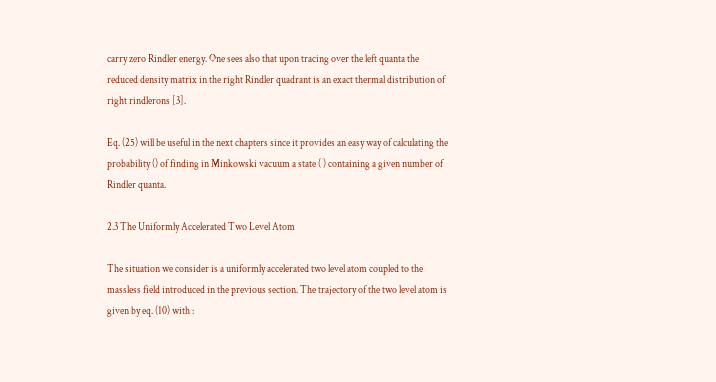carry zero Rindler energy. One sees also that upon tracing over the left quanta the reduced density matrix in the right Rindler quadrant is an exact thermal distribution of right rindlerons [3].

Eq. (25) will be useful in the next chapters since it provides an easy way of calculating the probability () of finding in Minkowski vacuum a state ( ) containing a given number of Rindler quanta.

2.3 The Uniformly Accelerated Two Level Atom

The situation we consider is a uniformly accelerated two level atom coupled to the massless field introduced in the previous section. The trajectory of the two level atom is given by eq. (10) with :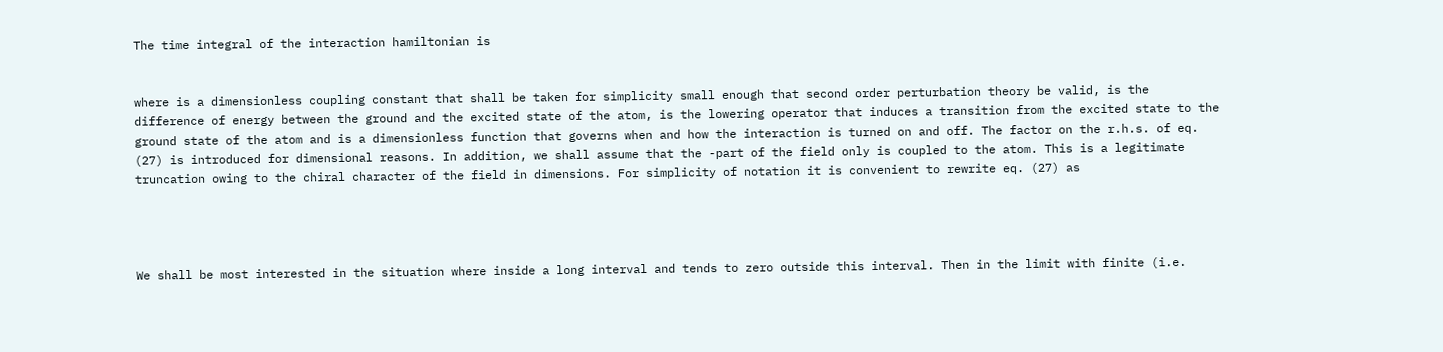The time integral of the interaction hamiltonian is


where is a dimensionless coupling constant that shall be taken for simplicity small enough that second order perturbation theory be valid, is the difference of energy between the ground and the excited state of the atom, is the lowering operator that induces a transition from the excited state to the ground state of the atom and is a dimensionless function that governs when and how the interaction is turned on and off. The factor on the r.h.s. of eq. (27) is introduced for dimensional reasons. In addition, we shall assume that the -part of the field only is coupled to the atom. This is a legitimate truncation owing to the chiral character of the field in dimensions. For simplicity of notation it is convenient to rewrite eq. (27) as




We shall be most interested in the situation where inside a long interval and tends to zero outside this interval. Then in the limit with finite (i.e.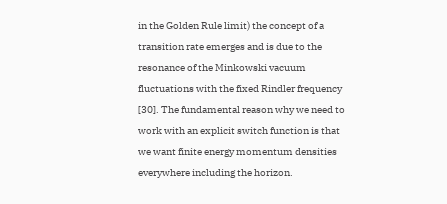in the Golden Rule limit) the concept of a transition rate emerges and is due to the resonance of the Minkowski vacuum fluctuations with the fixed Rindler frequency [30]. The fundamental reason why we need to work with an explicit switch function is that we want finite energy momentum densities everywhere including the horizon.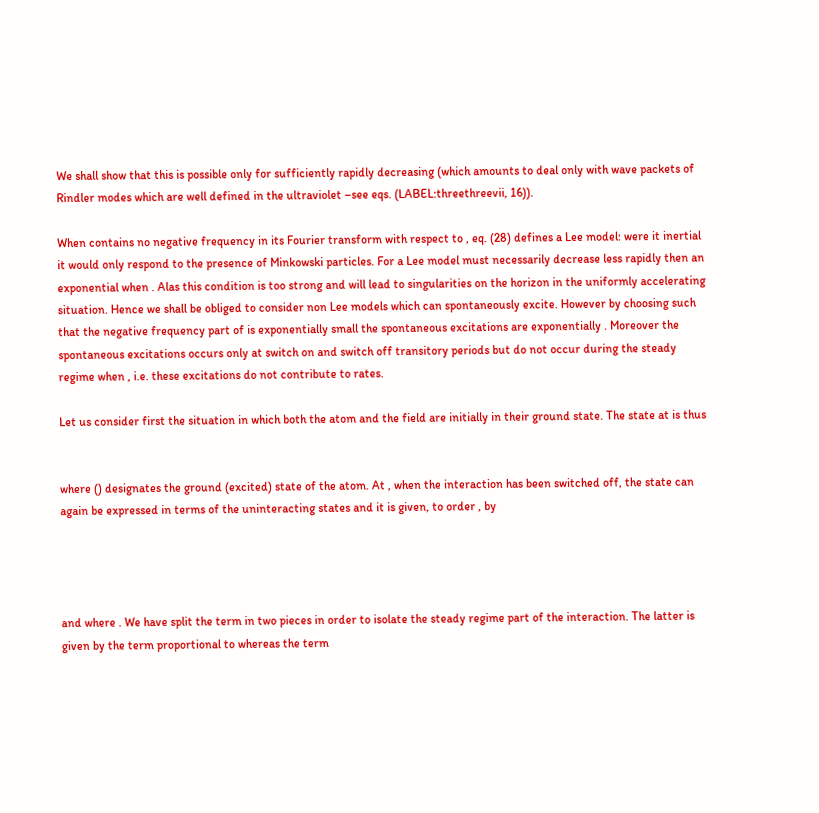We shall show that this is possible only for sufficiently rapidly decreasing (which amounts to deal only with wave packets of Rindler modes which are well defined in the ultraviolet –see eqs. (LABEL:threethreevii, 16)).

When contains no negative frequency in its Fourier transform with respect to , eq. (28) defines a Lee model: were it inertial it would only respond to the presence of Minkowski particles. For a Lee model must necessarily decrease less rapidly then an exponential when . Alas this condition is too strong and will lead to singularities on the horizon in the uniformly accelerating situation. Hence we shall be obliged to consider non Lee models which can spontaneously excite. However by choosing such that the negative frequency part of is exponentially small the spontaneous excitations are exponentially . Moreover the spontaneous excitations occurs only at switch on and switch off transitory periods but do not occur during the steady regime when , i.e. these excitations do not contribute to rates.

Let us consider first the situation in which both the atom and the field are initially in their ground state. The state at is thus


where () designates the ground (excited) state of the atom. At , when the interaction has been switched off, the state can again be expressed in terms of the uninteracting states and it is given, to order , by




and where . We have split the term in two pieces in order to isolate the steady regime part of the interaction. The latter is given by the term proportional to whereas the term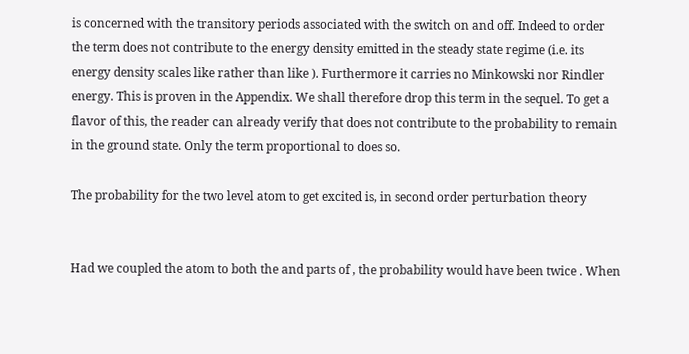is concerned with the transitory periods associated with the switch on and off. Indeed to order the term does not contribute to the energy density emitted in the steady state regime (i.e. its energy density scales like rather than like ). Furthermore it carries no Minkowski nor Rindler energy. This is proven in the Appendix. We shall therefore drop this term in the sequel. To get a flavor of this, the reader can already verify that does not contribute to the probability to remain in the ground state. Only the term proportional to does so.

The probability for the two level atom to get excited is, in second order perturbation theory


Had we coupled the atom to both the and parts of , the probability would have been twice . When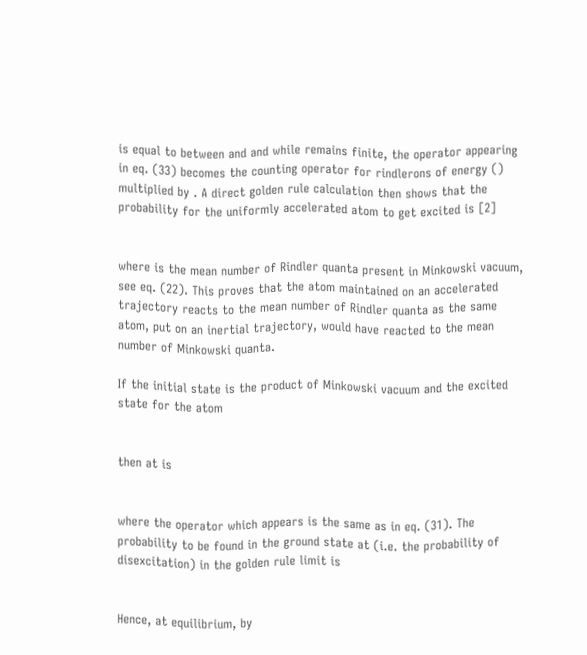is equal to between and and while remains finite, the operator appearing in eq. (33) becomes the counting operator for rindlerons of energy () multiplied by . A direct golden rule calculation then shows that the probability for the uniformly accelerated atom to get excited is [2]


where is the mean number of Rindler quanta present in Minkowski vacuum, see eq. (22). This proves that the atom maintained on an accelerated trajectory reacts to the mean number of Rindler quanta as the same atom, put on an inertial trajectory, would have reacted to the mean number of Minkowski quanta.

If the initial state is the product of Minkowski vacuum and the excited state for the atom


then at is


where the operator which appears is the same as in eq. (31). The probability to be found in the ground state at (i.e. the probability of disexcitation) in the golden rule limit is


Hence, at equilibrium, by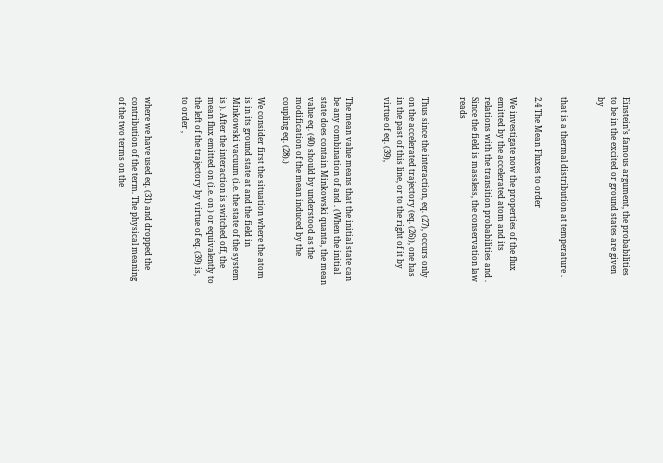Einstein’s famous argument, the probabilities to be in the excited or ground states are given by


that is a thermal distribution at temperature .

2.4 The Mean Fluxes to order

We investigate now the properties of the flux emitted by the accelerated atom and its relations with the transition probabilities and . Since the field is massless, the conservation law reads


Thus since the interaction, eq. (27), occurs only on the accelerated trajectory (eq. (26)), one has in the past of this line, or to the right of it by virtue of eq. (39),


The mean value means that the initial state can be any combination of and . (When the initial state does contain Minkowski quanta, the mean value eq. (40) should by understood as the modification of the mean induced by the coupling eq. (28).)

We consider first the situation where the atom is in its ground state at and the field in Minkowski vacuum (i.e. the state of the system is ). After the interaction is switched off, the mean flux emitted on (i.e. on ) or equivalently to the left of the trajectory by virtue of eq. (39) is, to order ,


where we have used eq. (31) and dropped the contribution of the term. The physical meaning of the two terms on the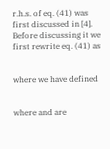r.h.s. of eq. (41) was first discussed in [4]. Before discussing it we first rewrite eq. (41) as


where we have defined


where and are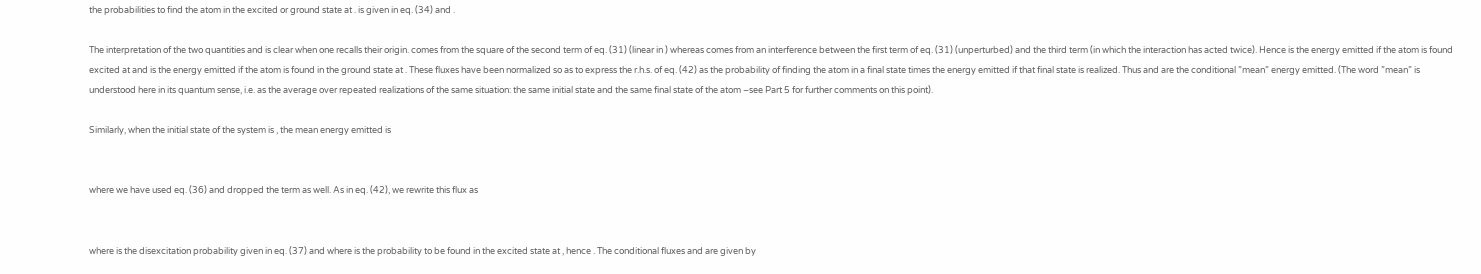the probabilities to find the atom in the excited or ground state at . is given in eq. (34) and .

The interpretation of the two quantities and is clear when one recalls their origin. comes from the square of the second term of eq. (31) (linear in ) whereas comes from an interference between the first term of eq. (31) (unperturbed) and the third term (in which the interaction has acted twice). Hence is the energy emitted if the atom is found excited at and is the energy emitted if the atom is found in the ground state at . These fluxes have been normalized so as to express the r.h.s. of eq. (42) as the probability of finding the atom in a final state times the energy emitted if that final state is realized. Thus and are the conditional ”mean” energy emitted. (The word ”mean” is understood here in its quantum sense, i.e. as the average over repeated realizations of the same situation: the same initial state and the same final state of the atom –see Part 5 for further comments on this point).

Similarly, when the initial state of the system is , the mean energy emitted is


where we have used eq. (36) and dropped the term as well. As in eq. (42), we rewrite this flux as


where is the disexcitation probability given in eq. (37) and where is the probability to be found in the excited state at , hence . The conditional fluxes and are given by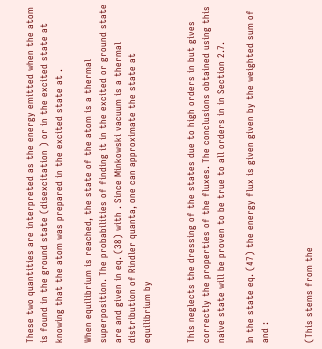These two quantities are interpreted as the energy emitted when the atom is found in the ground state (disexcitation ) or in the excited state at knowing that the atom was prepared in the excited state at .

When equilibrium is reached, the state of the atom is a thermal superposition. The probabilities of finding it in the excited or ground state are and given in eq. (38) with . Since Minkowski vacuum is a thermal distribution of Rindler quanta, one can approximate the state at equilibrium by


This neglects the dressing of the states due to high orders in but gives correctly the properties of the fluxes. The conclusions obtained using this naive state will be proven to be true to all orders in in Section 2.7.

In the state eq. (47) the energy flux is given given by the weighted sum of and :


(This stems from the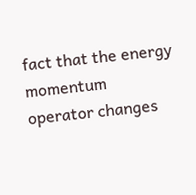fact that the energy momentum operator changes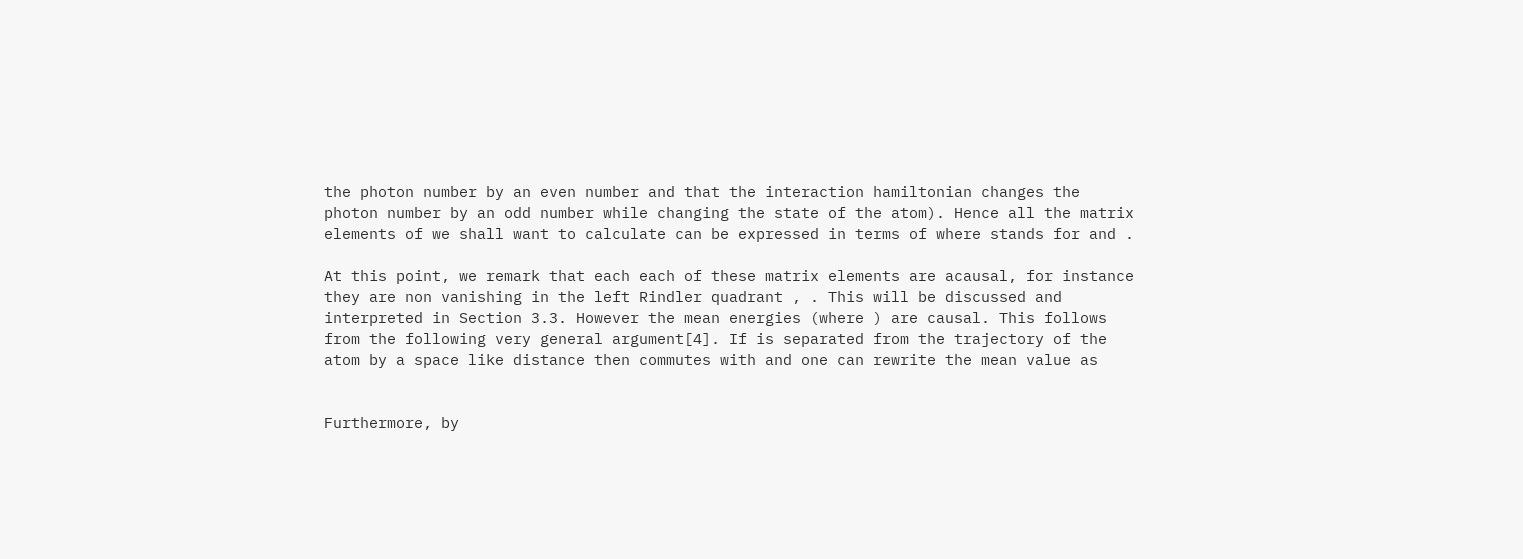the photon number by an even number and that the interaction hamiltonian changes the photon number by an odd number while changing the state of the atom). Hence all the matrix elements of we shall want to calculate can be expressed in terms of where stands for and .

At this point, we remark that each each of these matrix elements are acausal, for instance they are non vanishing in the left Rindler quadrant , . This will be discussed and interpreted in Section 3.3. However the mean energies (where ) are causal. This follows from the following very general argument[4]. If is separated from the trajectory of the atom by a space like distance then commutes with and one can rewrite the mean value as


Furthermore, by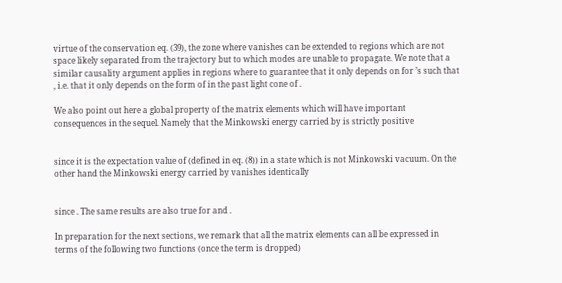virtue of the conservation eq. (39), the zone where vanishes can be extended to regions which are not space likely separated from the trajectory but to which modes are unable to propagate. We note that a similar causality argument applies in regions where to guarantee that it only depends on for ’s such that , i.e. that it only depends on the form of in the past light cone of .

We also point out here a global property of the matrix elements which will have important consequences in the sequel. Namely that the Minkowski energy carried by is strictly positive


since it is the expectation value of (defined in eq. (8)) in a state which is not Minkowski vacuum. On the other hand the Minkowski energy carried by vanishes identically


since . The same results are also true for and .

In preparation for the next sections, we remark that all the matrix elements can all be expressed in terms of the following two functions (once the term is dropped)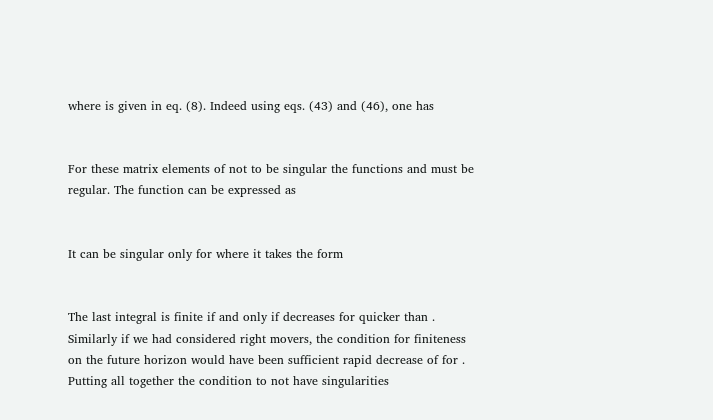where is given in eq. (8). Indeed using eqs. (43) and (46), one has


For these matrix elements of not to be singular the functions and must be regular. The function can be expressed as


It can be singular only for where it takes the form


The last integral is finite if and only if decreases for quicker than . Similarly if we had considered right movers, the condition for finiteness on the future horizon would have been sufficient rapid decrease of for . Putting all together the condition to not have singularities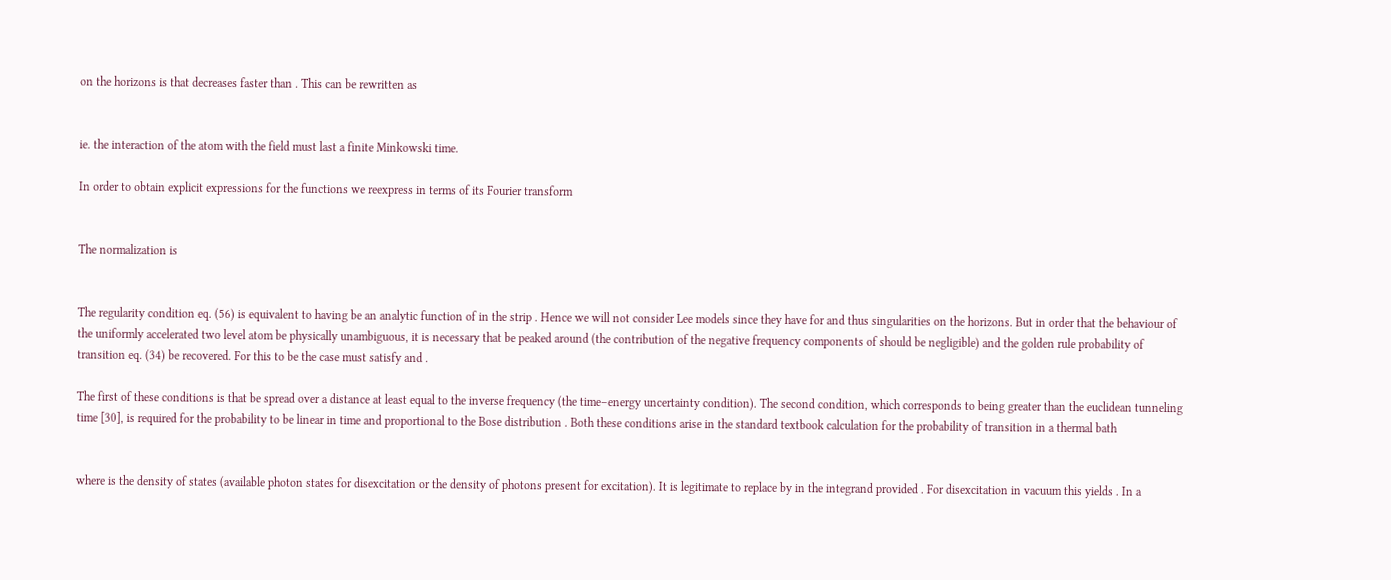on the horizons is that decreases faster than . This can be rewritten as


ie. the interaction of the atom with the field must last a finite Minkowski time.

In order to obtain explicit expressions for the functions we reexpress in terms of its Fourier transform


The normalization is


The regularity condition eq. (56) is equivalent to having be an analytic function of in the strip . Hence we will not consider Lee models since they have for and thus singularities on the horizons. But in order that the behaviour of the uniformly accelerated two level atom be physically unambiguous, it is necessary that be peaked around (the contribution of the negative frequency components of should be negligible) and the golden rule probability of transition eq. (34) be recovered. For this to be the case must satisfy and .

The first of these conditions is that be spread over a distance at least equal to the inverse frequency (the time–energy uncertainty condition). The second condition, which corresponds to being greater than the euclidean tunneling time [30], is required for the probability to be linear in time and proportional to the Bose distribution . Both these conditions arise in the standard textbook calculation for the probability of transition in a thermal bath


where is the density of states (available photon states for disexcitation or the density of photons present for excitation). It is legitimate to replace by in the integrand provided . For disexcitation in vacuum this yields . In a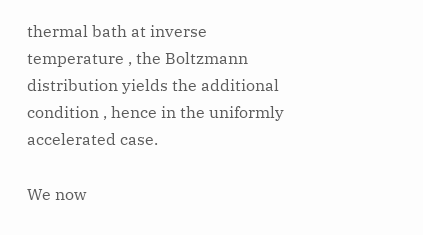thermal bath at inverse temperature , the Boltzmann distribution yields the additional condition , hence in the uniformly accelerated case.

We now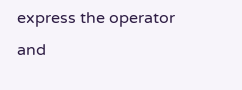express the operator and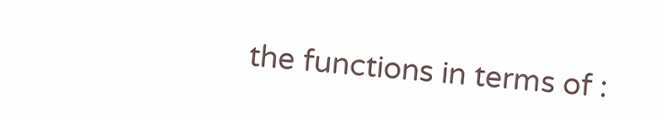the functions in terms of :